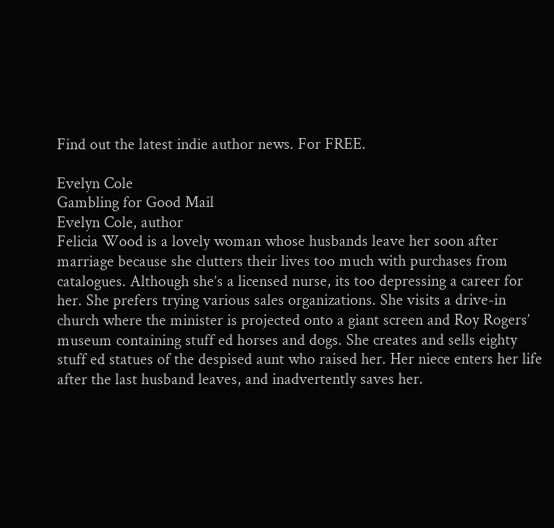Find out the latest indie author news. For FREE.

Evelyn Cole
Gambling for Good Mail
Evelyn Cole, author
Felicia Wood is a lovely woman whose husbands leave her soon after marriage because she clutters their lives too much with purchases from catalogues. Although she’s a licensed nurse, its too depressing a career for her. She prefers trying various sales organizations. She visits a drive-in church where the minister is projected onto a giant screen and Roy Rogers’ museum containing stuff ed horses and dogs. She creates and sells eighty stuff ed statues of the despised aunt who raised her. Her niece enters her life after the last husband leaves, and inadvertently saves her.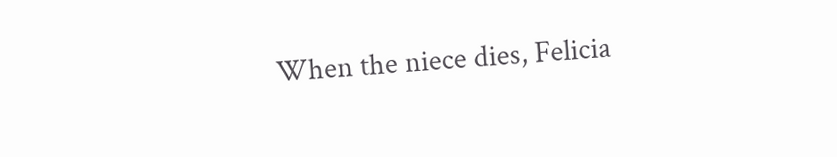When the niece dies, Felicia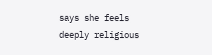says she feels deeply religious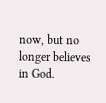now, but no longer believes in God.